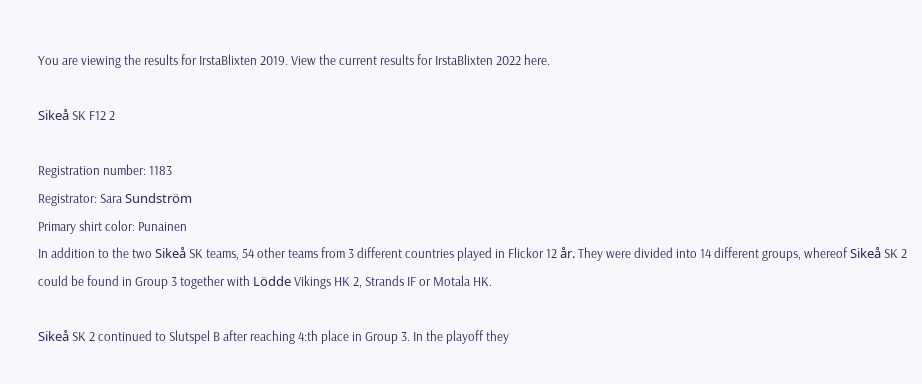You are viewing the results for IrstaBlixten 2019. View the current results for IrstaBlixten 2022 here.

Sikeå SK F12 2

Registration number: 1183
Registrator: Sara Sundström
Primary shirt color: Punainen
In addition to the two Sikeå SK teams, 54 other teams from 3 different countries played in Flickor 12 år. They were divided into 14 different groups, whereof Sikeå SK 2 could be found in Group 3 together with Lödde Vikings HK 2, Strands IF or Motala HK.

Sikeå SK 2 continued to Slutspel B after reaching 4:th place in Group 3. In the playoff they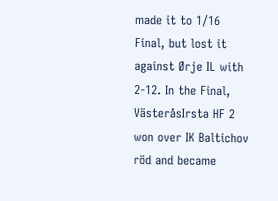made it to 1/16 Final, but lost it against Ørje IL with 2-12. In the Final, VästeråsIrsta HF 2 won over IK Baltichov röd and became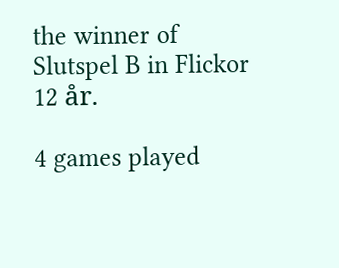the winner of Slutspel B in Flickor 12 år.

4 games played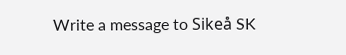Write a message to Sikeå SK